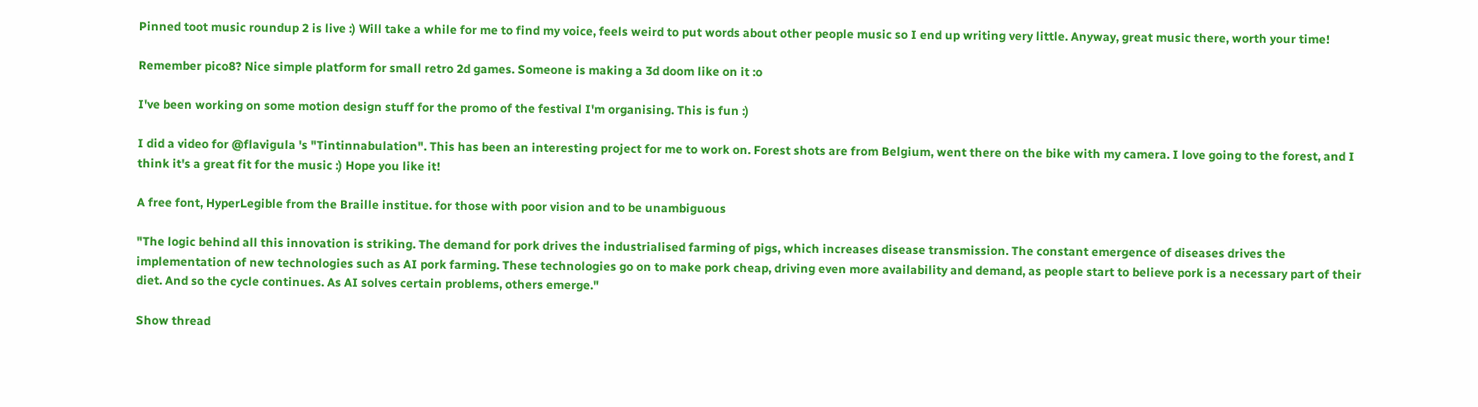Pinned toot music roundup 2 is live :) Will take a while for me to find my voice, feels weird to put words about other people music so I end up writing very little. Anyway, great music there, worth your time!

Remember pico8? Nice simple platform for small retro 2d games. Someone is making a 3d doom like on it :o

I've been working on some motion design stuff for the promo of the festival I'm organising. This is fun :)

I did a video for @flavigula 's "Tintinnabulation". This has been an interesting project for me to work on. Forest shots are from Belgium, went there on the bike with my camera. I love going to the forest, and I think it's a great fit for the music :) Hope you like it!

A free font, HyperLegible from the Braille institue. for those with poor vision and to be unambiguous

"The logic behind all this innovation is striking. The demand for pork drives the industrialised farming of pigs, which increases disease transmission. The constant emergence of diseases drives the implementation of new technologies such as AI pork farming. These technologies go on to make pork cheap, driving even more availability and demand, as people start to believe pork is a necessary part of their diet. And so the cycle continues. As AI solves certain problems, others emerge."

Show thread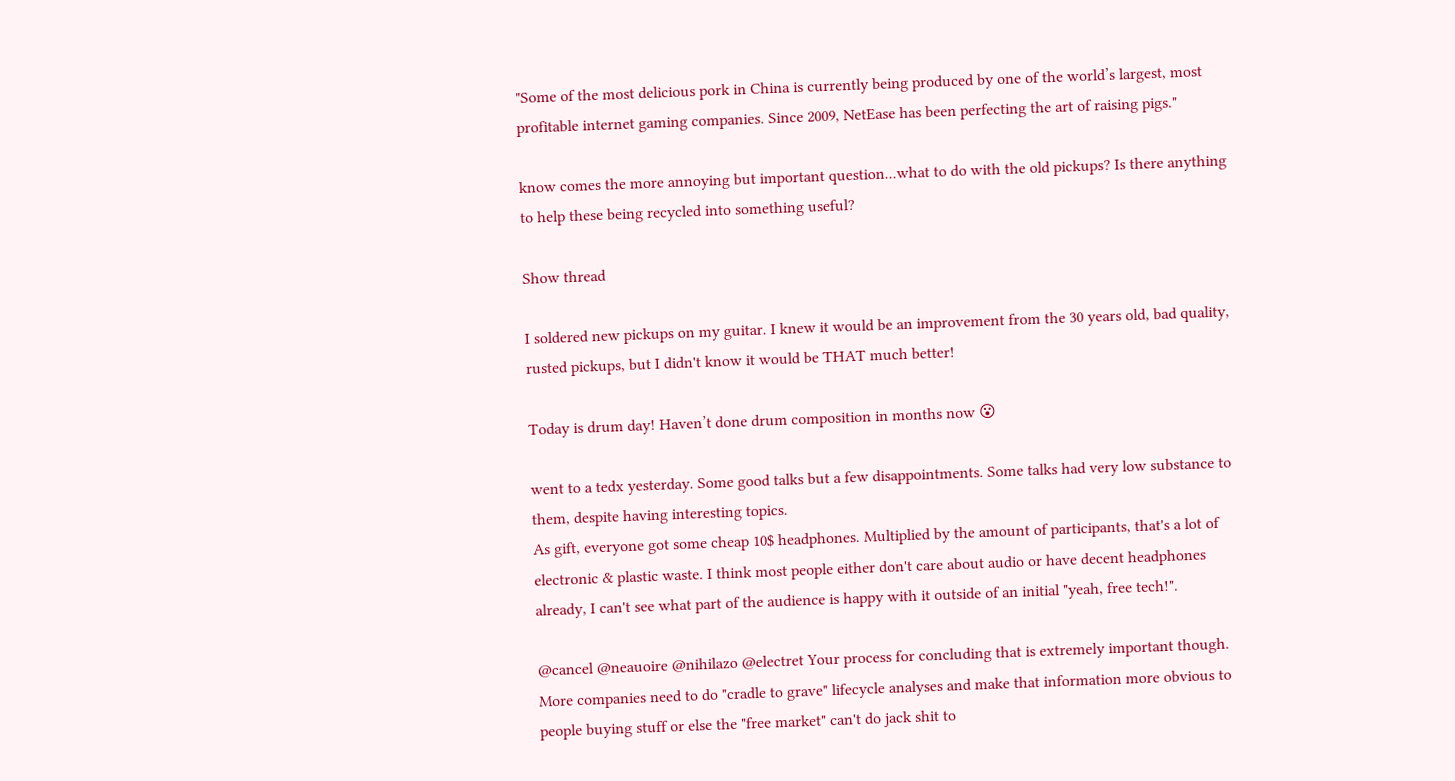"Some of the most delicious pork in China is currently being produced by one of the world’s largest, most profitable internet gaming companies. Since 2009, NetEase has been perfecting the art of raising pigs."

know comes the more annoying but important question...what to do with the old pickups? Is there anything to help these being recycled into something useful?

Show thread

I soldered new pickups on my guitar. I knew it would be an improvement from the 30 years old, bad quality, rusted pickups, but I didn't know it would be THAT much better!

Today is drum day! Haven’t done drum composition in months now 😮

went to a tedx yesterday. Some good talks but a few disappointments. Some talks had very low substance to them, despite having interesting topics.
As gift, everyone got some cheap 10$ headphones. Multiplied by the amount of participants, that's a lot of electronic & plastic waste. I think most people either don't care about audio or have decent headphones already, I can't see what part of the audience is happy with it outside of an initial "yeah, free tech!".

@cancel @neauoire @nihilazo @electret Your process for concluding that is extremely important though. More companies need to do "cradle to grave" lifecycle analyses and make that information more obvious to people buying stuff or else the "free market" can't do jack shit to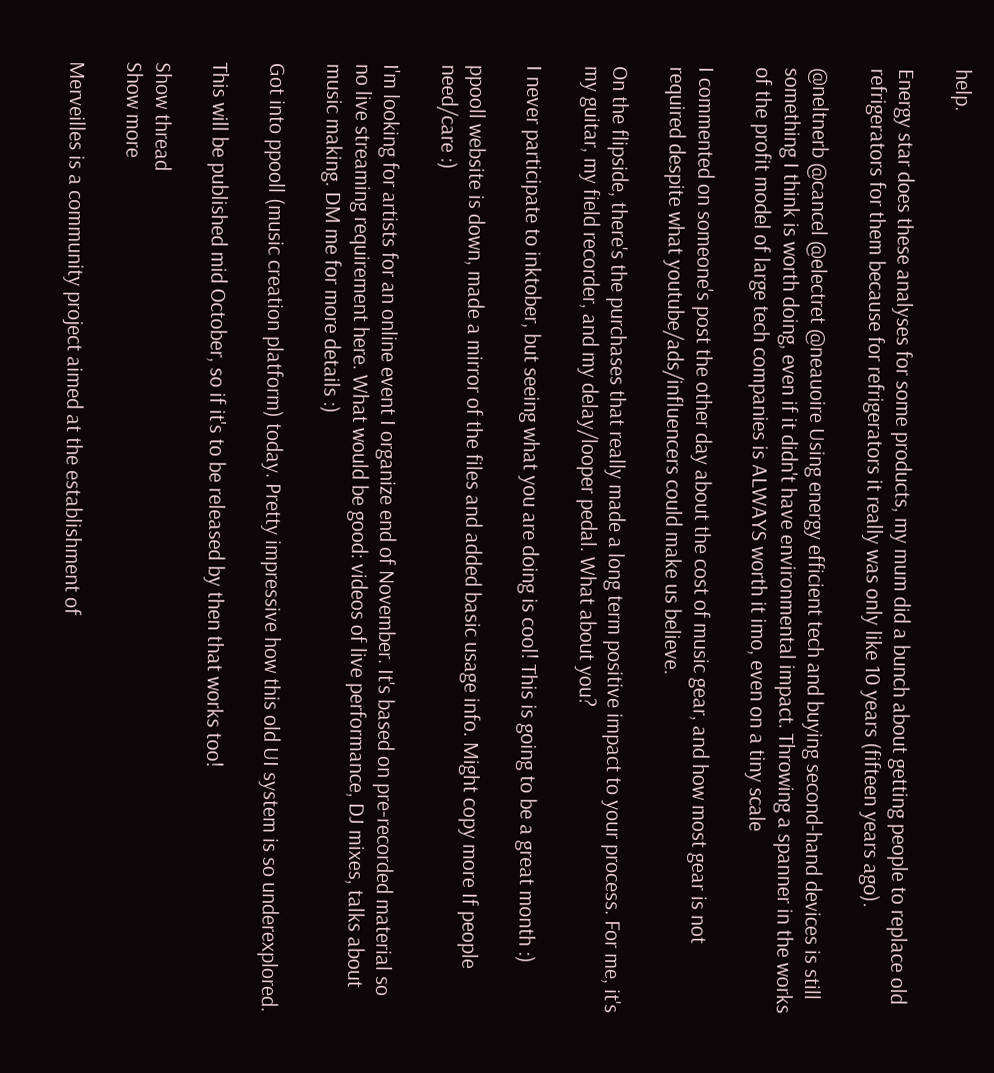help.

Energy star does these analyses for some products, my mum did a bunch about getting people to replace old refrigerators for them because for refrigerators it really was only like 10 years (fifteen years ago).

@neltnerb @cancel @electret @neauoire Using energy efficient tech and buying second-hand devices is still something I think is worth doing, even if it didn't have environmental impact. Throwing a spanner in the works of the profit model of large tech companies is ALWAYS worth it imo, even on a tiny scale

I commented on someone's post the other day about the cost of music gear, and how most gear is not required despite what youtube/ads/influencers could make us believe.

On the flipside, there's the purchases that really made a long term positive impact to your process. For me, it's my guitar, my field recorder, and my delay/looper pedal. What about you?

I never participate to inktober, but seeing what you are doing is cool! This is going to be a great month :)

ppooll website is down, made a mirror of the files and added basic usage info. Might copy more If people need/care :)

I'm looking for artists for an online event I organize end of November. It's based on pre-recorded material so no live streaming requirement here. What would be good: videos of live performance, DJ mixes, talks about music making. DM me for more details :)

Got into ppooll (music creation platform) today. Pretty impressive how this old UI system is so underexplored.

This will be published mid October, so if it's to be released by then that works too!

Show thread
Show more

Merveilles is a community project aimed at the establishment of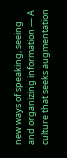new ways of speaking, seeing and organizing information — A culture that seeks augmentation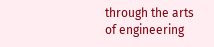through the arts of engineering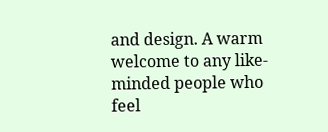and design. A warm welcome to any like-minded people who feel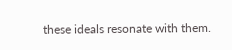these ideals resonate with them.